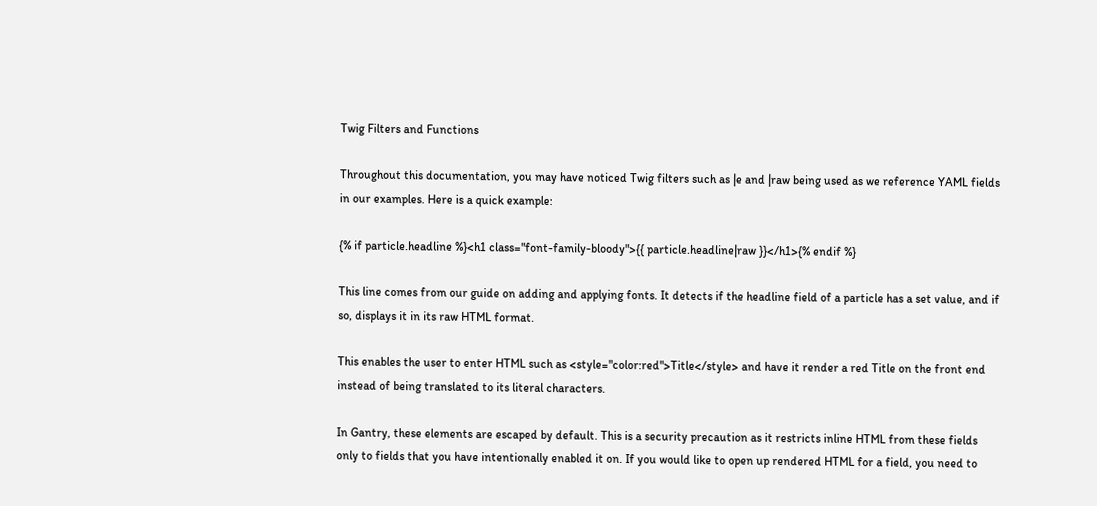Twig Filters and Functions

Throughout this documentation, you may have noticed Twig filters such as |e and |raw being used as we reference YAML fields in our examples. Here is a quick example:

{% if particle.headline %}<h1 class="font-family-bloody">{{ particle.headline|raw }}</h1>{% endif %}

This line comes from our guide on adding and applying fonts. It detects if the headline field of a particle has a set value, and if so, displays it in its raw HTML format.

This enables the user to enter HTML such as <style="color:red">Title</style> and have it render a red Title on the front end instead of being translated to its literal characters.

In Gantry, these elements are escaped by default. This is a security precaution as it restricts inline HTML from these fields only to fields that you have intentionally enabled it on. If you would like to open up rendered HTML for a field, you need to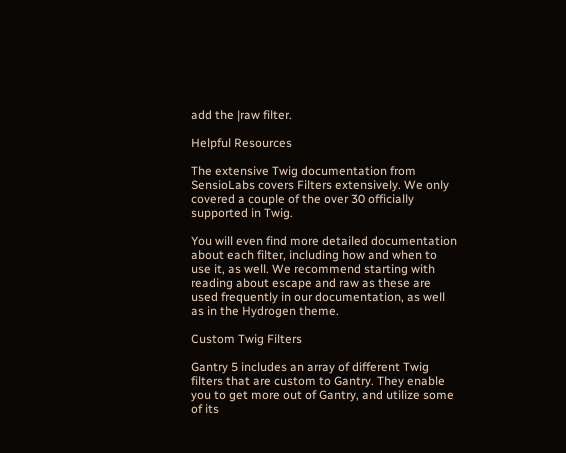add the |raw filter.

Helpful Resources

The extensive Twig documentation from SensioLabs covers Filters extensively. We only covered a couple of the over 30 officially supported in Twig.

You will even find more detailed documentation about each filter, including how and when to use it, as well. We recommend starting with reading about escape and raw as these are used frequently in our documentation, as well as in the Hydrogen theme.

Custom Twig Filters

Gantry 5 includes an array of different Twig filters that are custom to Gantry. They enable you to get more out of Gantry, and utilize some of its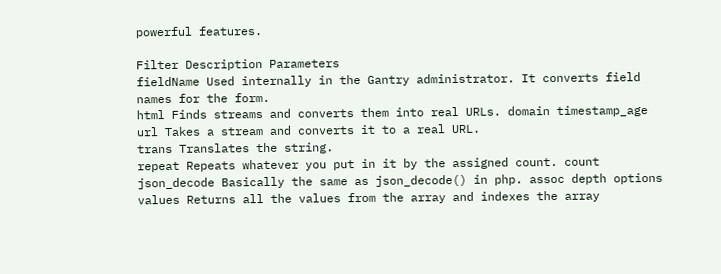powerful features.

Filter Description Parameters
fieldName Used internally in the Gantry administrator. It converts field names for the form.
html Finds streams and converts them into real URLs. domain timestamp_age
url Takes a stream and converts it to a real URL.
trans Translates the string.
repeat Repeats whatever you put in it by the assigned count. count
json_decode Basically the same as json_decode() in php. assoc depth options
values Returns all the values from the array and indexes the array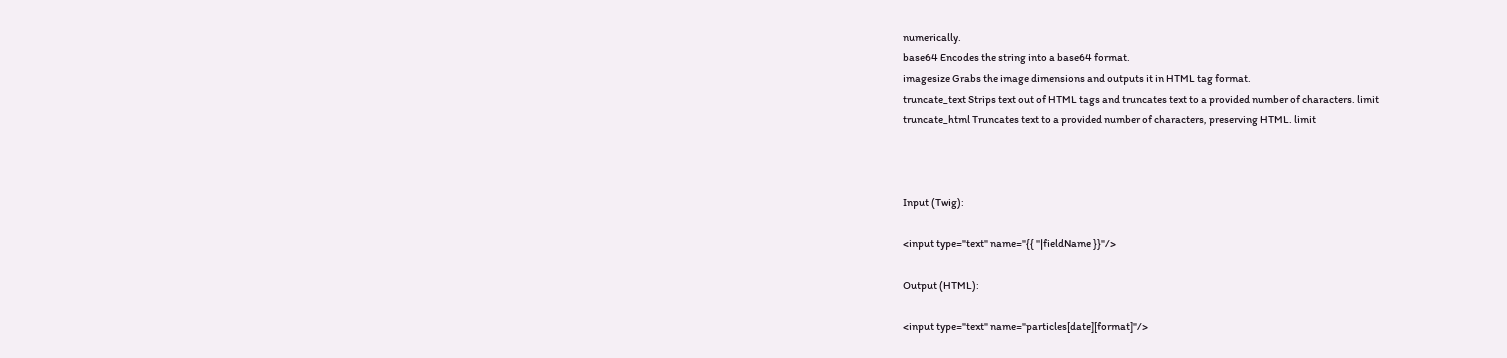numerically.
base64 Encodes the string into a base64 format.
imagesize Grabs the image dimensions and outputs it in HTML tag format.
truncate_text Strips text out of HTML tags and truncates text to a provided number of characters. limit
truncate_html Truncates text to a provided number of characters, preserving HTML. limit



Input (Twig):

<input type="text" name="{{ ''|fieldName }}"/>

Output (HTML):

<input type="text" name="particles[date][format]"/>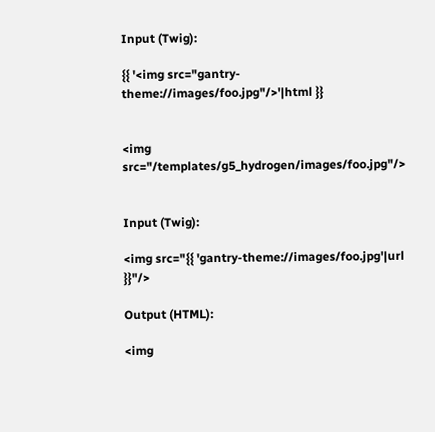Input (Twig):

{{ '<img src="gantry-theme://images/foo.jpg"/>'|html }}


<img src="/templates/g5_hydrogen/images/foo.jpg"/>


Input (Twig):

<img src="{{ 'gantry-theme://images/foo.jpg'|url }}"/>

Output (HTML):

<img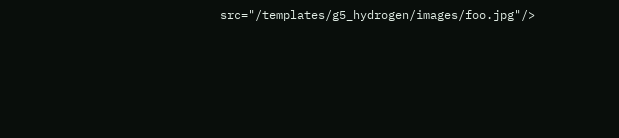src="/templates/g5_hydrogen/images/foo.jpg"/>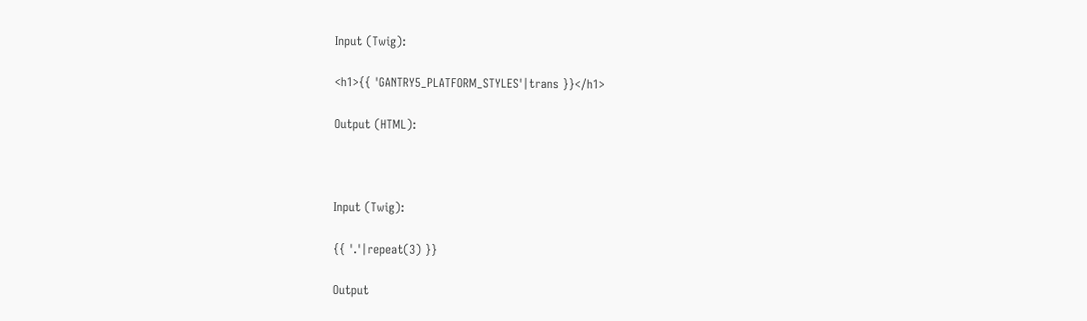Input (Twig):

<h1>{{ 'GANTRY5_PLATFORM_STYLES'|trans }}</h1>

Output (HTML):



Input (Twig):

{{ '.'|repeat(3) }}

Output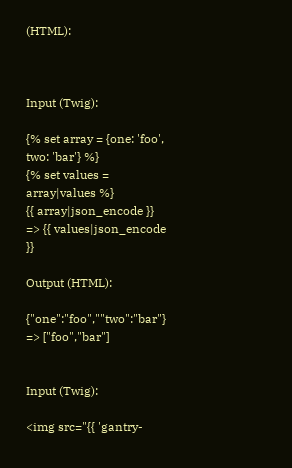(HTML):



Input (Twig):

{% set array = {one: 'foo', two: 'bar'} %}
{% set values = array|values %}
{{ array|json_encode }} => {{ values|json_encode }}

Output (HTML):

{"one":"foo",""two":"bar"} => ["foo","bar"]


Input (Twig):

<img src="{{ 'gantry-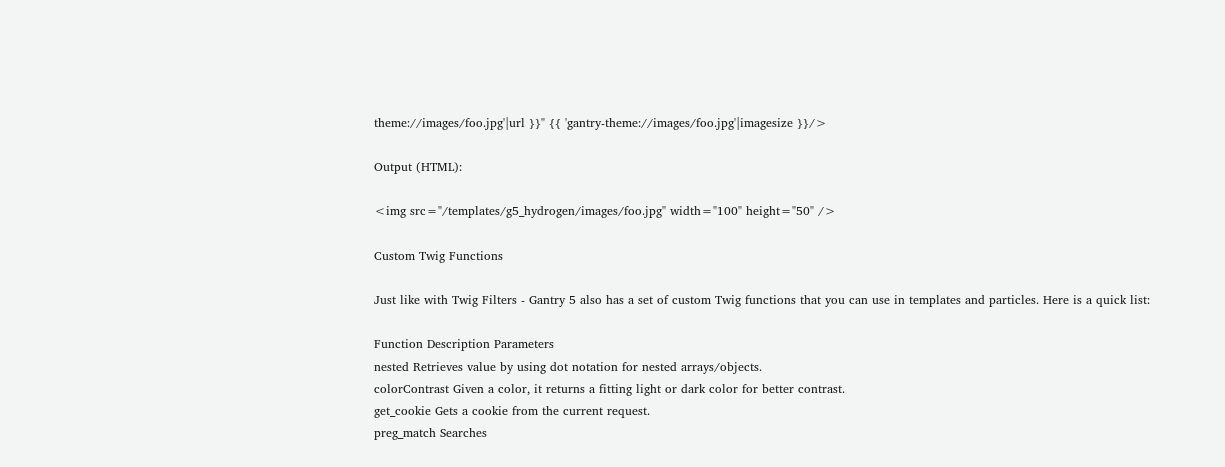theme://images/foo.jpg'|url }}" {{ 'gantry-theme://images/foo.jpg'|imagesize }}/>

Output (HTML):

<img src="/templates/g5_hydrogen/images/foo.jpg" width="100" height="50" />

Custom Twig Functions

Just like with Twig Filters - Gantry 5 also has a set of custom Twig functions that you can use in templates and particles. Here is a quick list:

Function Description Parameters
nested Retrieves value by using dot notation for nested arrays/objects.
colorContrast Given a color, it returns a fitting light or dark color for better contrast.
get_cookie Gets a cookie from the current request.
preg_match Searches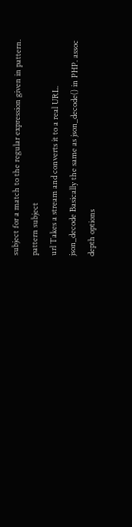subject for a match to the regular expression given in pattern. pattern subject
url Takes a stream and converts it to a real URL.
json_decode Basically the same as json_decode() in PHP. assoc depth options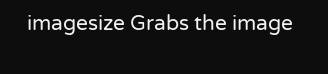imagesize Grabs the image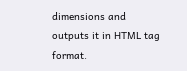dimensions and outputs it in HTML tag format.